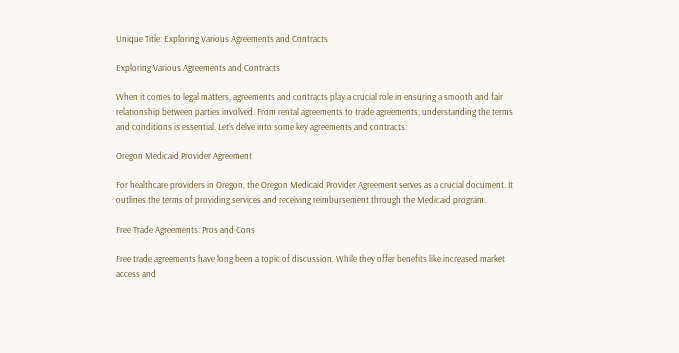Unique Title: Exploring Various Agreements and Contracts

Exploring Various Agreements and Contracts

When it comes to legal matters, agreements and contracts play a crucial role in ensuring a smooth and fair relationship between parties involved. From rental agreements to trade agreements, understanding the terms and conditions is essential. Let’s delve into some key agreements and contracts:

Oregon Medicaid Provider Agreement

For healthcare providers in Oregon, the Oregon Medicaid Provider Agreement serves as a crucial document. It outlines the terms of providing services and receiving reimbursement through the Medicaid program.

Free Trade Agreements: Pros and Cons

Free trade agreements have long been a topic of discussion. While they offer benefits like increased market access and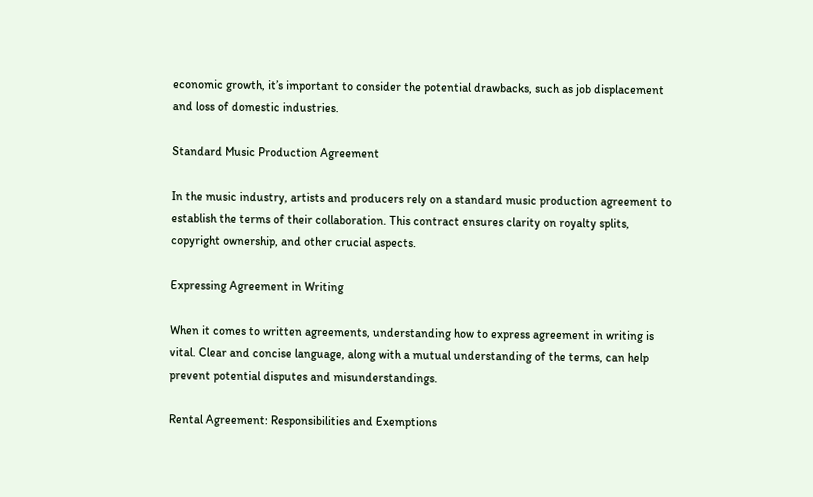economic growth, it’s important to consider the potential drawbacks, such as job displacement and loss of domestic industries.

Standard Music Production Agreement

In the music industry, artists and producers rely on a standard music production agreement to establish the terms of their collaboration. This contract ensures clarity on royalty splits, copyright ownership, and other crucial aspects.

Expressing Agreement in Writing

When it comes to written agreements, understanding how to express agreement in writing is vital. Clear and concise language, along with a mutual understanding of the terms, can help prevent potential disputes and misunderstandings.

Rental Agreement: Responsibilities and Exemptions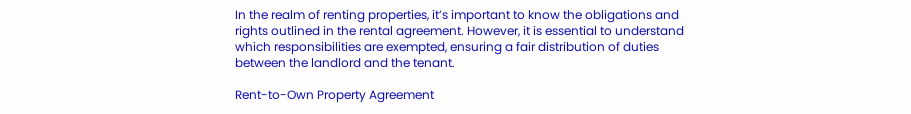In the realm of renting properties, it’s important to know the obligations and rights outlined in the rental agreement. However, it is essential to understand which responsibilities are exempted, ensuring a fair distribution of duties between the landlord and the tenant.

Rent-to-Own Property Agreement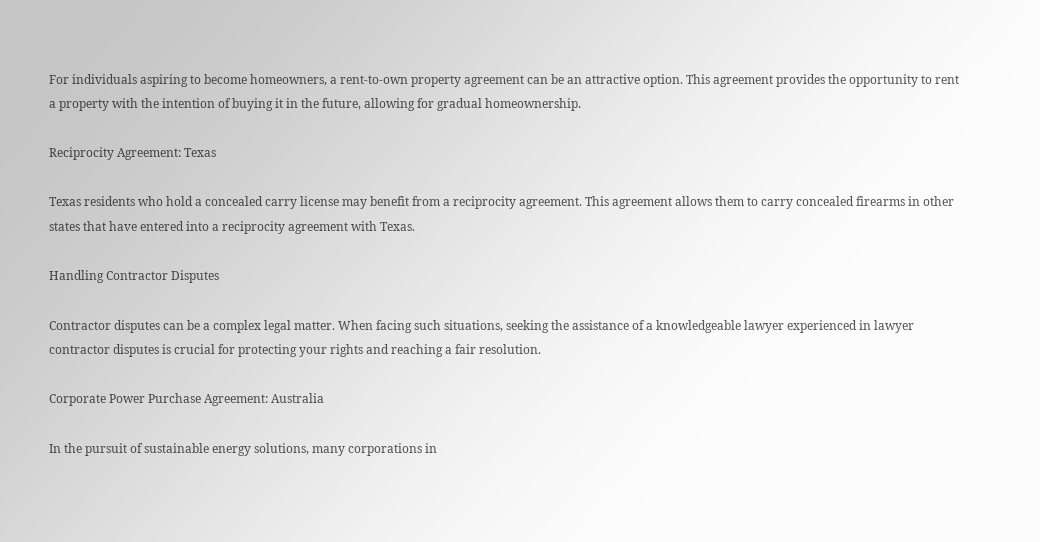For individuals aspiring to become homeowners, a rent-to-own property agreement can be an attractive option. This agreement provides the opportunity to rent a property with the intention of buying it in the future, allowing for gradual homeownership.

Reciprocity Agreement: Texas

Texas residents who hold a concealed carry license may benefit from a reciprocity agreement. This agreement allows them to carry concealed firearms in other states that have entered into a reciprocity agreement with Texas.

Handling Contractor Disputes

Contractor disputes can be a complex legal matter. When facing such situations, seeking the assistance of a knowledgeable lawyer experienced in lawyer contractor disputes is crucial for protecting your rights and reaching a fair resolution.

Corporate Power Purchase Agreement: Australia

In the pursuit of sustainable energy solutions, many corporations in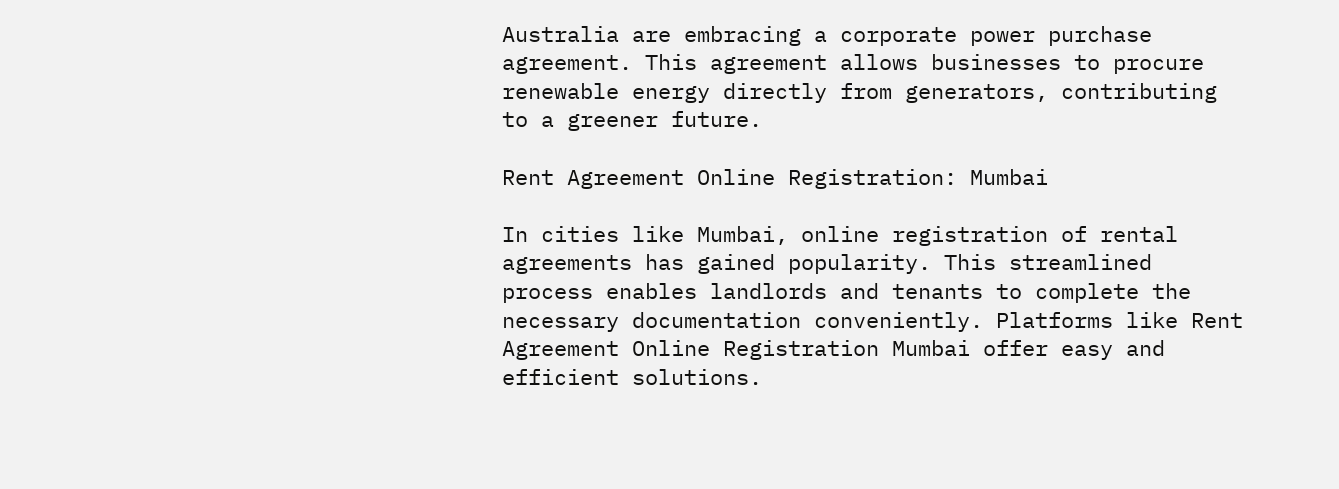Australia are embracing a corporate power purchase agreement. This agreement allows businesses to procure renewable energy directly from generators, contributing to a greener future.

Rent Agreement Online Registration: Mumbai

In cities like Mumbai, online registration of rental agreements has gained popularity. This streamlined process enables landlords and tenants to complete the necessary documentation conveniently. Platforms like Rent Agreement Online Registration Mumbai offer easy and efficient solutions.